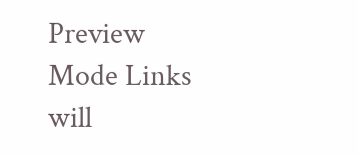Preview Mode Links will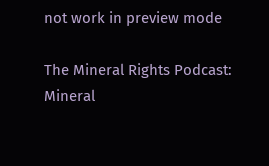not work in preview mode

The Mineral Rights Podcast: Mineral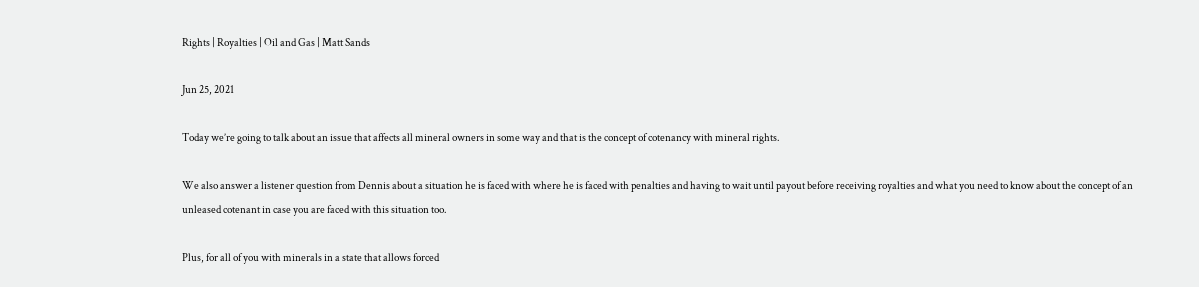Rights | Royalties | Oil and Gas | Matt Sands

Jun 25, 2021

Today we’re going to talk about an issue that affects all mineral owners in some way and that is the concept of cotenancy with mineral rights.

We also answer a listener question from Dennis about a situation he is faced with where he is faced with penalties and having to wait until payout before receiving royalties and what you need to know about the concept of an unleased cotenant in case you are faced with this situation too.

Plus, for all of you with minerals in a state that allows forced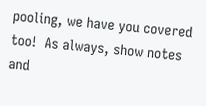pooling, we have you covered too!  As always, show notes and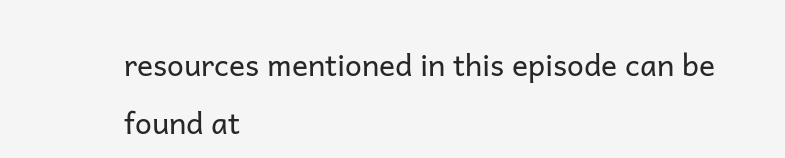resources mentioned in this episode can be found at